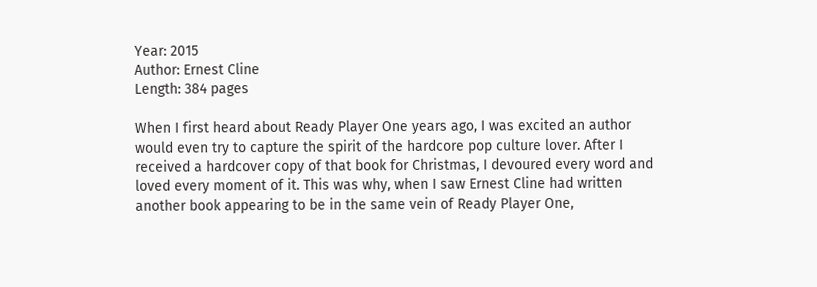Year: 2015
Author: Ernest Cline
Length: 384 pages

When I first heard about Ready Player One years ago, I was excited an author would even try to capture the spirit of the hardcore pop culture lover. After I received a hardcover copy of that book for Christmas, I devoured every word and loved every moment of it. This was why, when I saw Ernest Cline had written another book appearing to be in the same vein of Ready Player One,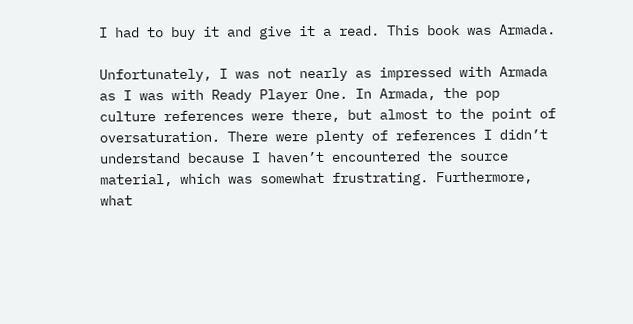I had to buy it and give it a read. This book was Armada.

Unfortunately, I was not nearly as impressed with Armada as I was with Ready Player One. In Armada, the pop culture references were there, but almost to the point of oversaturation. There were plenty of references I didn’t understand because I haven’t encountered the source material, which was somewhat frustrating. Furthermore, what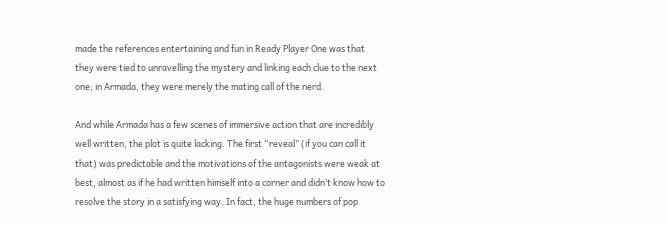made the references entertaining and fun in Ready Player One was that they were tied to unravelling the mystery and linking each clue to the next one; in Armada, they were merely the mating call of the nerd.

And while Armada has a few scenes of immersive action that are incredibly well written, the plot is quite lacking. The first “reveal” (if you can call it that) was predictable and the motivations of the antagonists were weak at best, almost as if he had written himself into a corner and didn’t know how to resolve the story in a satisfying way. In fact, the huge numbers of pop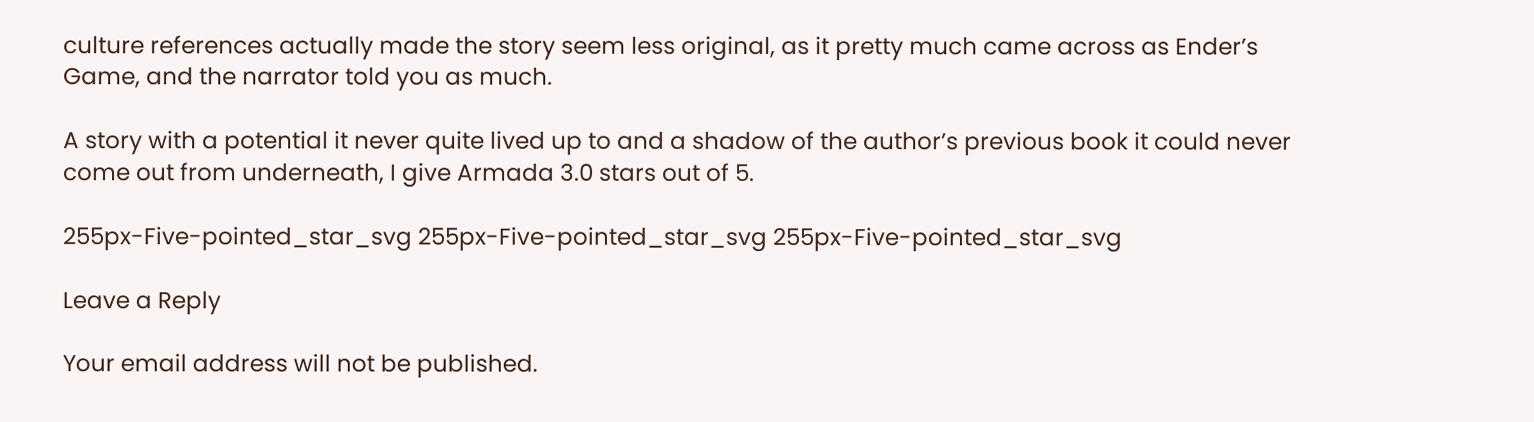culture references actually made the story seem less original, as it pretty much came across as Ender’s Game, and the narrator told you as much.

A story with a potential it never quite lived up to and a shadow of the author’s previous book it could never come out from underneath, I give Armada 3.0 stars out of 5.

255px-Five-pointed_star_svg 255px-Five-pointed_star_svg 255px-Five-pointed_star_svg

Leave a Reply

Your email address will not be published.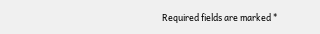Required fields are marked *